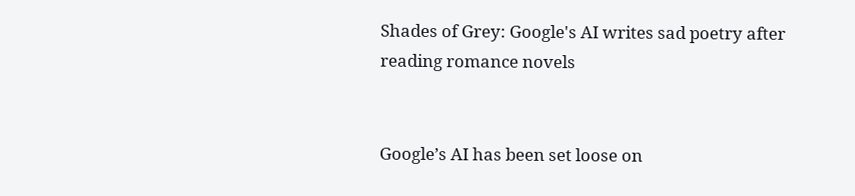Shades of Grey: Google's AI writes sad poetry after reading romance novels


Google’s AI has been set loose on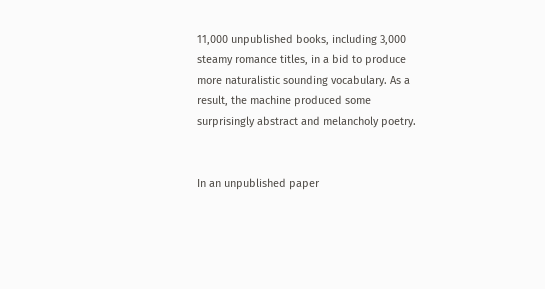11,000 unpublished books, including 3,000 steamy romance titles, in a bid to produce more naturalistic sounding vocabulary. As a result, the machine produced some surprisingly abstract and melancholy poetry.


In an unpublished paper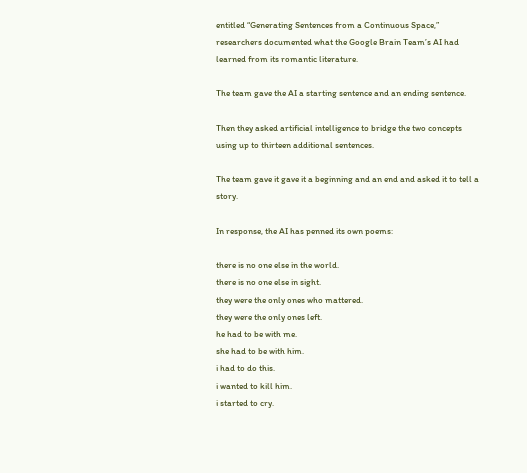entitled “Generating Sentences from a Continuous Space,” researchers documented what the Google Brain Team’s AI had learned from its romantic literature.

The team gave the AI a starting sentence and an ending sentence.

Then they asked artificial intelligence to bridge the two concepts using up to thirteen additional sentences.

The team gave it gave it a beginning and an end and asked it to tell a story.

In response, the AI has penned its own poems:

there is no one else in the world.
there is no one else in sight.
they were the only ones who mattered.
they were the only ones left.
he had to be with me.
she had to be with him.
i had to do this.
i wanted to kill him.
i started to cry.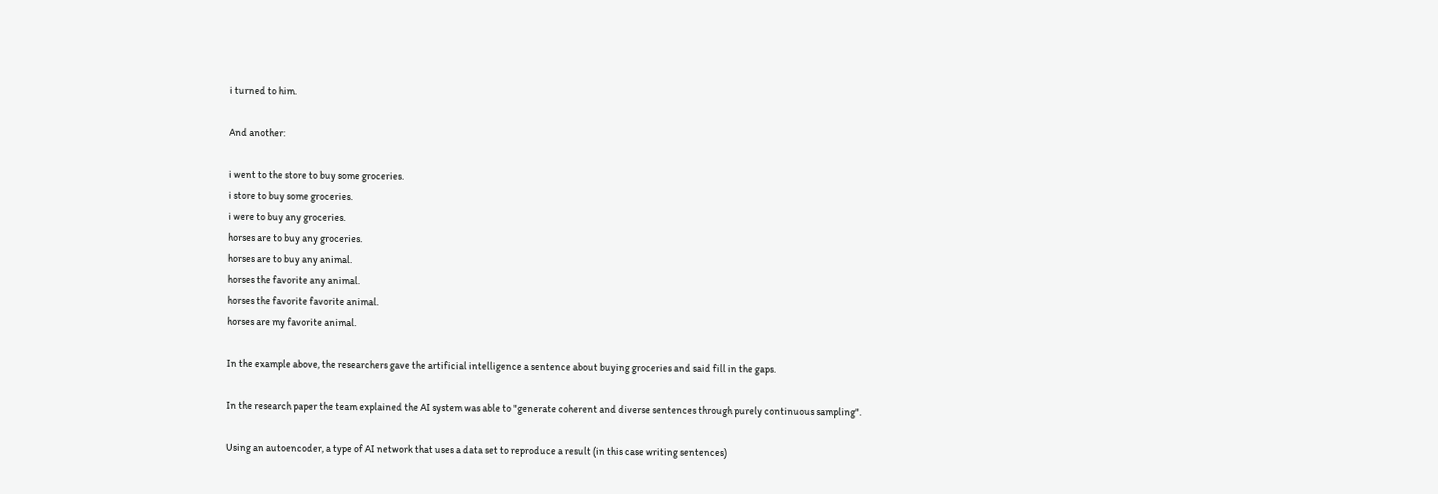i turned to him.

And another:

i went to the store to buy some groceries.
i store to buy some groceries.
i were to buy any groceries.
horses are to buy any groceries.
horses are to buy any animal.
horses the favorite any animal.
horses the favorite favorite animal.
horses are my favorite animal.

In the example above, the researchers gave the artificial intelligence a sentence about buying groceries and said fill in the gaps.

In the research paper the team explained the AI system was able to "generate coherent and diverse sentences through purely continuous sampling".

Using an autoencoder, a type of AI network that uses a data set to reproduce a result (in this case writing sentences)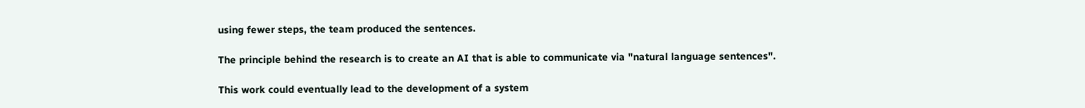using fewer steps, the team produced the sentences.

The principle behind the research is to create an AI that is able to communicate via "natural language sentences".

This work could eventually lead to the development of a system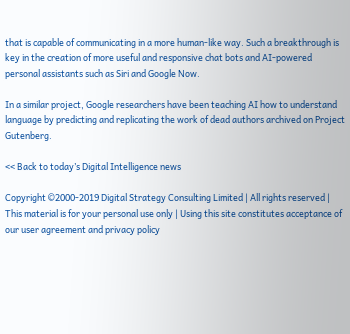that is capable of communicating in a more human-like way. Such a breakthrough is key in the creation of more useful and responsive chat bots and AI-powered personal assistants such as Siri and Google Now.

In a similar project, Google researchers have been teaching AI how to understand language by predicting and replicating the work of dead authors archived on Project Gutenberg.

<< Back to today’s Digital Intelligence news

Copyright ©2000-2019 Digital Strategy Consulting Limited | All rights reserved | This material is for your personal use only | Using this site constitutes acceptance of our user agreement and privacy policy